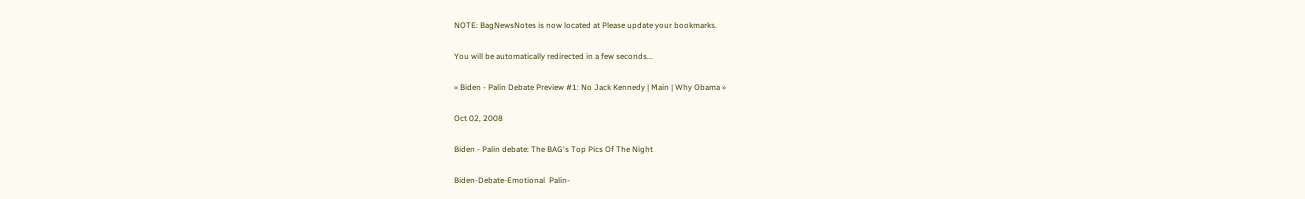NOTE: BagNewsNotes is now located at Please update your bookmarks.

You will be automatically redirected in a few seconds...

« Biden - Palin Debate Preview #1: No Jack Kennedy | Main | Why Obama »

Oct 02, 2008

Biden - Palin debate: The BAG's Top Pics Of The Night

Biden-Debate-Emotional  Palin-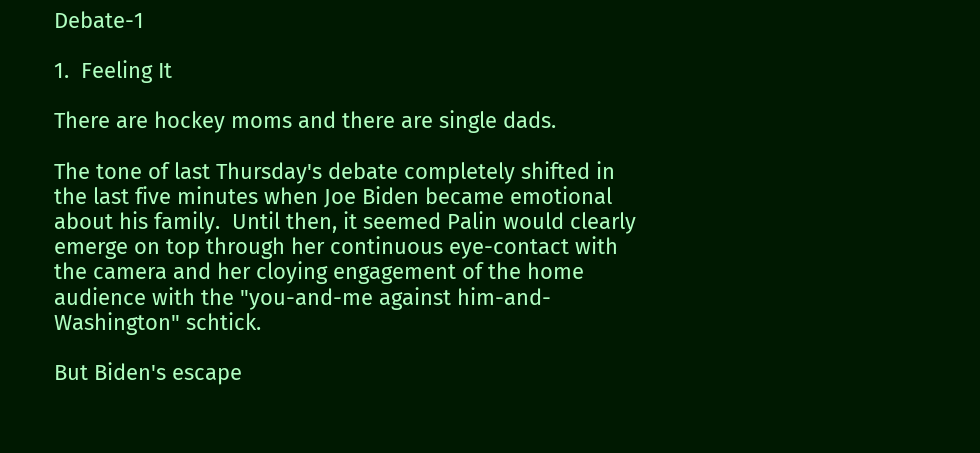Debate-1

1.  Feeling It

There are hockey moms and there are single dads.

The tone of last Thursday's debate completely shifted in the last five minutes when Joe Biden became emotional  about his family.  Until then, it seemed Palin would clearly emerge on top through her continuous eye-contact with the camera and her cloying engagement of the home audience with the "you-and-me against him-and-Washington" schtick.

But Biden's escape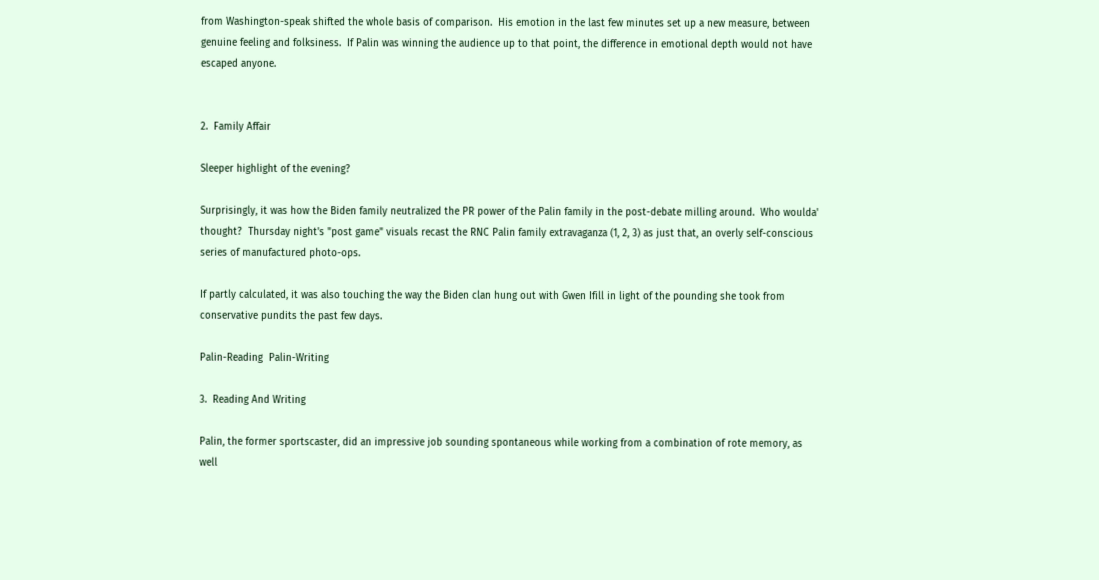from Washington-speak shifted the whole basis of comparison.  His emotion in the last few minutes set up a new measure, between genuine feeling and folksiness.  If Palin was winning the audience up to that point, the difference in emotional depth would not have escaped anyone.


2.  Family Affair

Sleeper highlight of the evening?

Surprisingly, it was how the Biden family neutralized the PR power of the Palin family in the post-debate milling around.  Who woulda' thought?  Thursday night's "post game" visuals recast the RNC Palin family extravaganza (1, 2, 3) as just that, an overly self-conscious series of manufactured photo-ops.

If partly calculated, it was also touching the way the Biden clan hung out with Gwen Ifill in light of the pounding she took from conservative pundits the past few days.

Palin-Reading  Palin-Writing

3.  Reading And Writing

Palin, the former sportscaster, did an impressive job sounding spontaneous while working from a combination of rote memory, as well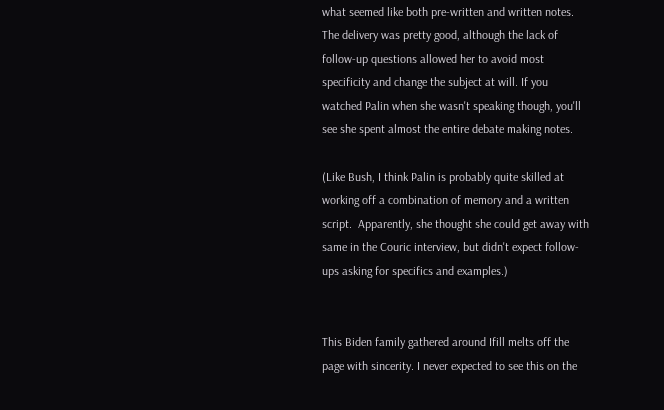what seemed like both pre-written and written notes.  The delivery was pretty good, although the lack of follow-up questions allowed her to avoid most specificity and change the subject at will. If you watched Palin when she wasn't speaking though, you'll see she spent almost the entire debate making notes.

(Like Bush, I think Palin is probably quite skilled at working off a combination of memory and a written script.  Apparently, she thought she could get away with same in the Couric interview, but didn't expect follow-ups asking for specifics and examples.)


This Biden family gathered around Ifill melts off the page with sincerity. I never expected to see this on the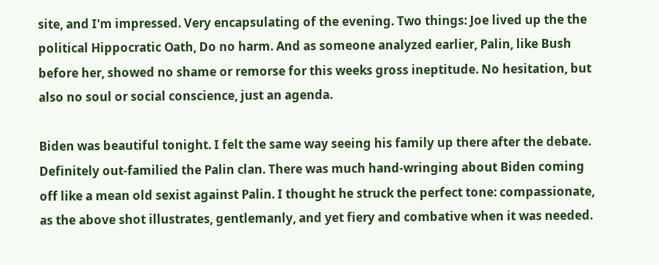site, and I'm impressed. Very encapsulating of the evening. Two things: Joe lived up the the political Hippocratic Oath, Do no harm. And as someone analyzed earlier, Palin, like Bush before her, showed no shame or remorse for this weeks gross ineptitude. No hesitation, but also no soul or social conscience, just an agenda.

Biden was beautiful tonight. I felt the same way seeing his family up there after the debate. Definitely out-familied the Palin clan. There was much hand-wringing about Biden coming off like a mean old sexist against Palin. I thought he struck the perfect tone: compassionate, as the above shot illustrates, gentlemanly, and yet fiery and combative when it was needed.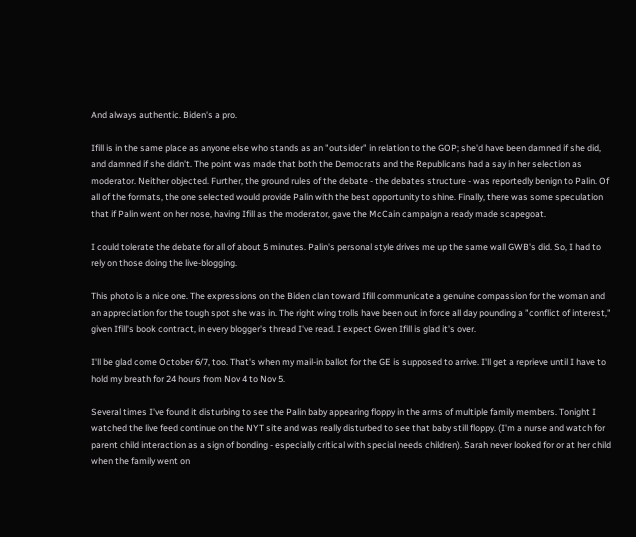And always authentic. Biden's a pro.

Ifill is in the same place as anyone else who stands as an "outsider" in relation to the GOP; she'd have been damned if she did, and damned if she didn't. The point was made that both the Democrats and the Republicans had a say in her selection as moderator. Neither objected. Further, the ground rules of the debate - the debates structure - was reportedly benign to Palin. Of all of the formats, the one selected would provide Palin with the best opportunity to shine. Finally, there was some speculation that if Palin went on her nose, having Ifill as the moderator, gave the McCain campaign a ready made scapegoat.

I could tolerate the debate for all of about 5 minutes. Palin's personal style drives me up the same wall GWB's did. So, I had to rely on those doing the live-blogging.

This photo is a nice one. The expressions on the Biden clan toward Ifill communicate a genuine compassion for the woman and an appreciation for the tough spot she was in. The right wing trolls have been out in force all day pounding a "conflict of interest," given Ifill's book contract, in every blogger's thread I've read. I expect Gwen Ifill is glad it's over.

I'll be glad come October 6/7, too. That's when my mail-in ballot for the GE is supposed to arrive. I'll get a reprieve until I have to hold my breath for 24 hours from Nov 4 to Nov 5.

Several times I've found it disturbing to see the Palin baby appearing floppy in the arms of multiple family members. Tonight I watched the live feed continue on the NYT site and was really disturbed to see that baby still floppy. (I'm a nurse and watch for parent child interaction as a sign of bonding - especially critical with special needs children). Sarah never looked for or at her child when the family went on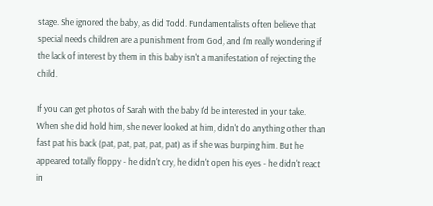stage. She ignored the baby, as did Todd. Fundamentalists often believe that special needs children are a punishment from God, and I'm really wondering if the lack of interest by them in this baby isn't a manifestation of rejecting the child.

If you can get photos of Sarah with the baby I'd be interested in your take. When she did hold him, she never looked at him, didn't do anything other than fast pat his back (pat, pat, pat, pat, pat) as if she was burping him. But he appeared totally floppy - he didn't cry, he didn't open his eyes - he didn't react in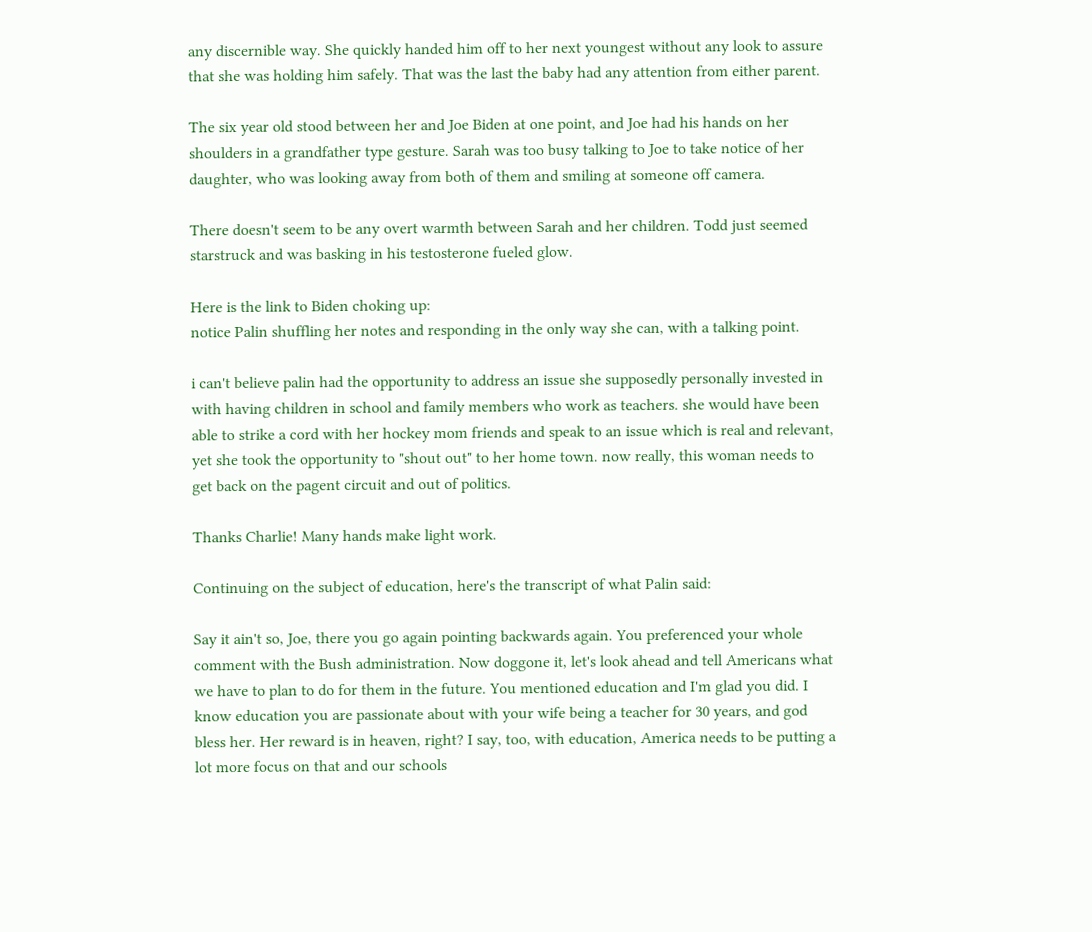any discernible way. She quickly handed him off to her next youngest without any look to assure that she was holding him safely. That was the last the baby had any attention from either parent.

The six year old stood between her and Joe Biden at one point, and Joe had his hands on her shoulders in a grandfather type gesture. Sarah was too busy talking to Joe to take notice of her daughter, who was looking away from both of them and smiling at someone off camera.

There doesn't seem to be any overt warmth between Sarah and her children. Todd just seemed starstruck and was basking in his testosterone fueled glow.

Here is the link to Biden choking up:
notice Palin shuffling her notes and responding in the only way she can, with a talking point.

i can't believe palin had the opportunity to address an issue she supposedly personally invested in with having children in school and family members who work as teachers. she would have been able to strike a cord with her hockey mom friends and speak to an issue which is real and relevant, yet she took the opportunity to "shout out" to her home town. now really, this woman needs to get back on the pagent circuit and out of politics.

Thanks Charlie! Many hands make light work.

Continuing on the subject of education, here's the transcript of what Palin said:

Say it ain't so, Joe, there you go again pointing backwards again. You preferenced your whole comment with the Bush administration. Now doggone it, let's look ahead and tell Americans what we have to plan to do for them in the future. You mentioned education and I'm glad you did. I know education you are passionate about with your wife being a teacher for 30 years, and god bless her. Her reward is in heaven, right? I say, too, with education, America needs to be putting a lot more focus on that and our schools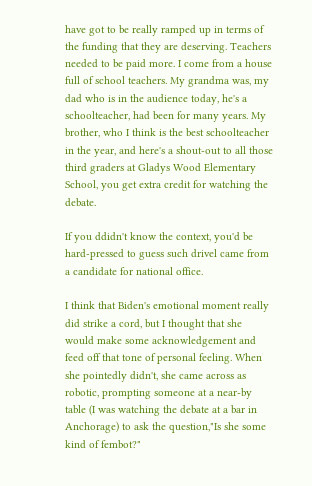have got to be really ramped up in terms of the funding that they are deserving. Teachers needed to be paid more. I come from a house full of school teachers. My grandma was, my dad who is in the audience today, he's a schoolteacher, had been for many years. My brother, who I think is the best schoolteacher in the year, and here's a shout-out to all those third graders at Gladys Wood Elementary School, you get extra credit for watching the debate.

If you ddidn't know the context, you'd be hard-pressed to guess such drivel came from a candidate for national office.

I think that Biden's emotional moment really did strike a cord, but I thought that she would make some acknowledgement and feed off that tone of personal feeling. When she pointedly didn't, she came across as robotic, prompting someone at a near-by table (I was watching the debate at a bar in Anchorage) to ask the question,"Is she some kind of fembot?"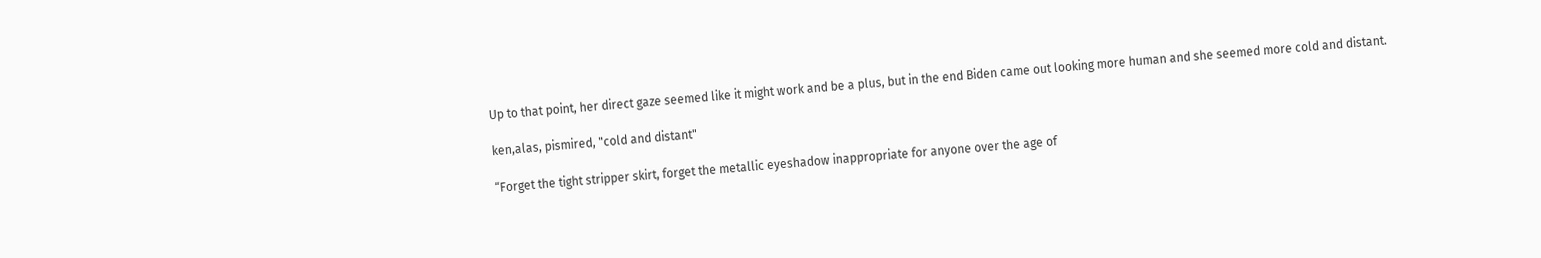Up to that point, her direct gaze seemed like it might work and be a plus, but in the end Biden came out looking more human and she seemed more cold and distant.

ken,alas, pismired, "cold and distant"

“Forget the tight stripper skirt, forget the metallic eyeshadow inappropriate for anyone over the age of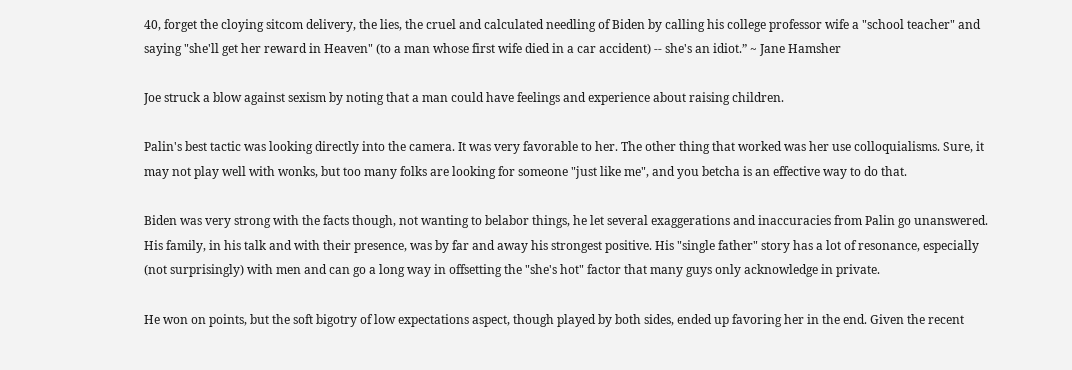40, forget the cloying sitcom delivery, the lies, the cruel and calculated needling of Biden by calling his college professor wife a "school teacher" and saying "she'll get her reward in Heaven" (to a man whose first wife died in a car accident) -- she's an idiot.” ~ Jane Hamsher

Joe struck a blow against sexism by noting that a man could have feelings and experience about raising children.

Palin's best tactic was looking directly into the camera. It was very favorable to her. The other thing that worked was her use colloquialisms. Sure, it may not play well with wonks, but too many folks are looking for someone "just like me", and you betcha is an effective way to do that.

Biden was very strong with the facts though, not wanting to belabor things, he let several exaggerations and inaccuracies from Palin go unanswered. His family, in his talk and with their presence, was by far and away his strongest positive. His "single father" story has a lot of resonance, especially (not surprisingly) with men and can go a long way in offsetting the "she's hot" factor that many guys only acknowledge in private.

He won on points, but the soft bigotry of low expectations aspect, though played by both sides, ended up favoring her in the end. Given the recent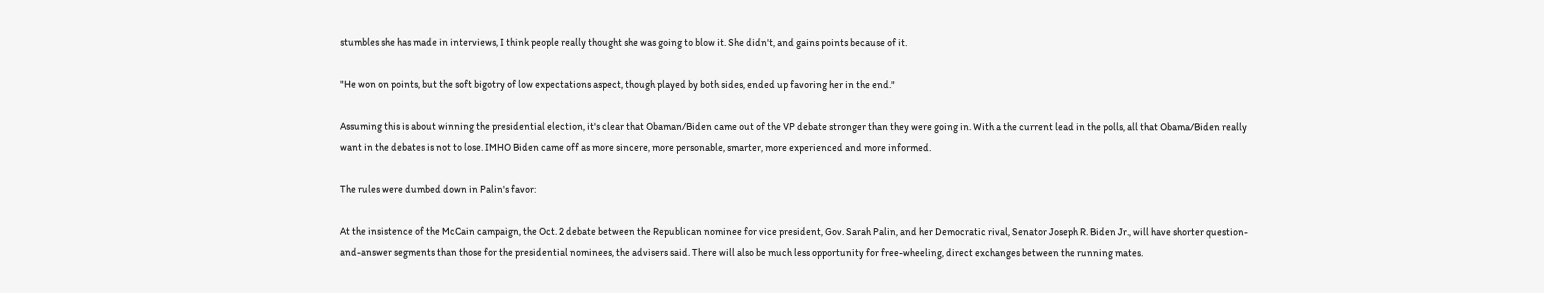stumbles she has made in interviews, I think people really thought she was going to blow it. She didn't, and gains points because of it.

"He won on points, but the soft bigotry of low expectations aspect, though played by both sides, ended up favoring her in the end."

Assuming this is about winning the presidential election, it's clear that Obaman/Biden came out of the VP debate stronger than they were going in. With a the current lead in the polls, all that Obama/Biden really want in the debates is not to lose. IMHO Biden came off as more sincere, more personable, smarter, more experienced and more informed.

The rules were dumbed down in Palin's favor:

At the insistence of the McCain campaign, the Oct. 2 debate between the Republican nominee for vice president, Gov. Sarah Palin, and her Democratic rival, Senator Joseph R. Biden Jr., will have shorter question-and-answer segments than those for the presidential nominees, the advisers said. There will also be much less opportunity for free-wheeling, direct exchanges between the running mates.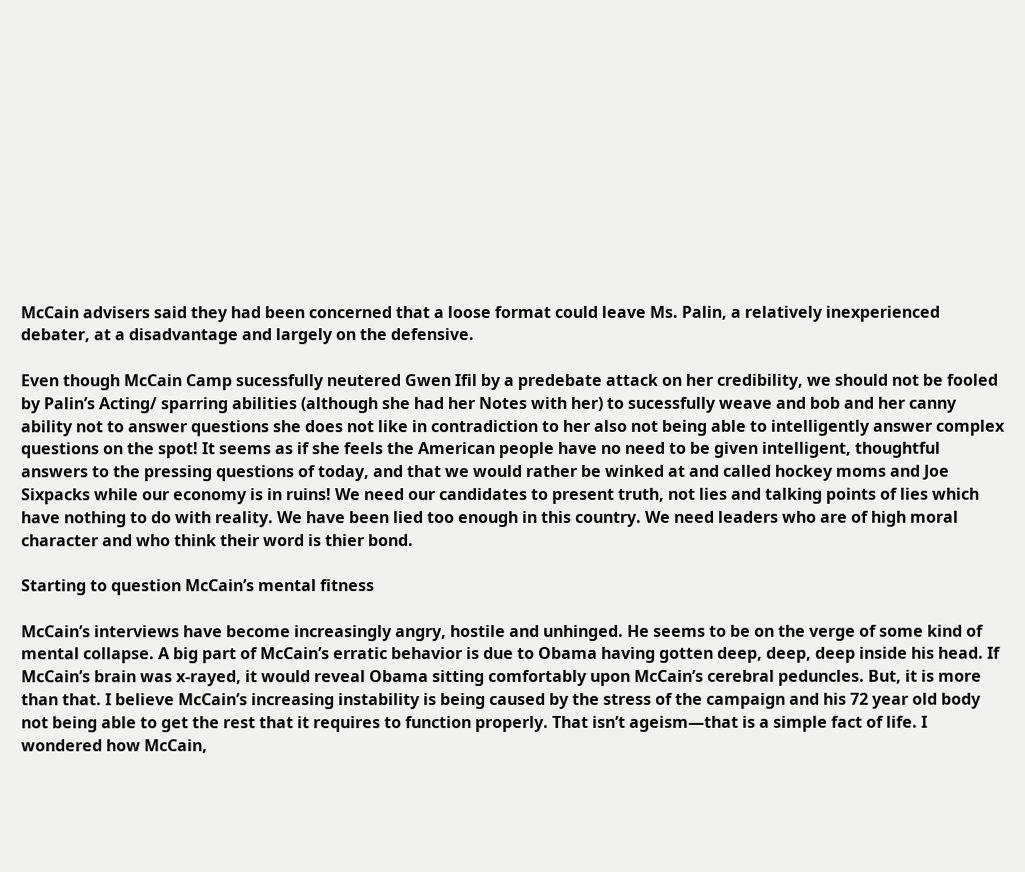McCain advisers said they had been concerned that a loose format could leave Ms. Palin, a relatively inexperienced debater, at a disadvantage and largely on the defensive.

Even though McCain Camp sucessfully neutered Gwen Ifil by a predebate attack on her credibility, we should not be fooled by Palin’s Acting/ sparring abilities (although she had her Notes with her) to sucessfully weave and bob and her canny ability not to answer questions she does not like in contradiction to her also not being able to intelligently answer complex questions on the spot! It seems as if she feels the American people have no need to be given intelligent, thoughtful answers to the pressing questions of today, and that we would rather be winked at and called hockey moms and Joe Sixpacks while our economy is in ruins! We need our candidates to present truth, not lies and talking points of lies which have nothing to do with reality. We have been lied too enough in this country. We need leaders who are of high moral character and who think their word is thier bond.

Starting to question McCain’s mental fitness

McCain’s interviews have become increasingly angry, hostile and unhinged. He seems to be on the verge of some kind of mental collapse. A big part of McCain’s erratic behavior is due to Obama having gotten deep, deep, deep inside his head. If McCain’s brain was x-rayed, it would reveal Obama sitting comfortably upon McCain’s cerebral peduncles. But, it is more than that. I believe McCain’s increasing instability is being caused by the stress of the campaign and his 72 year old body not being able to get the rest that it requires to function properly. That isn’t ageism—that is a simple fact of life. I wondered how McCain,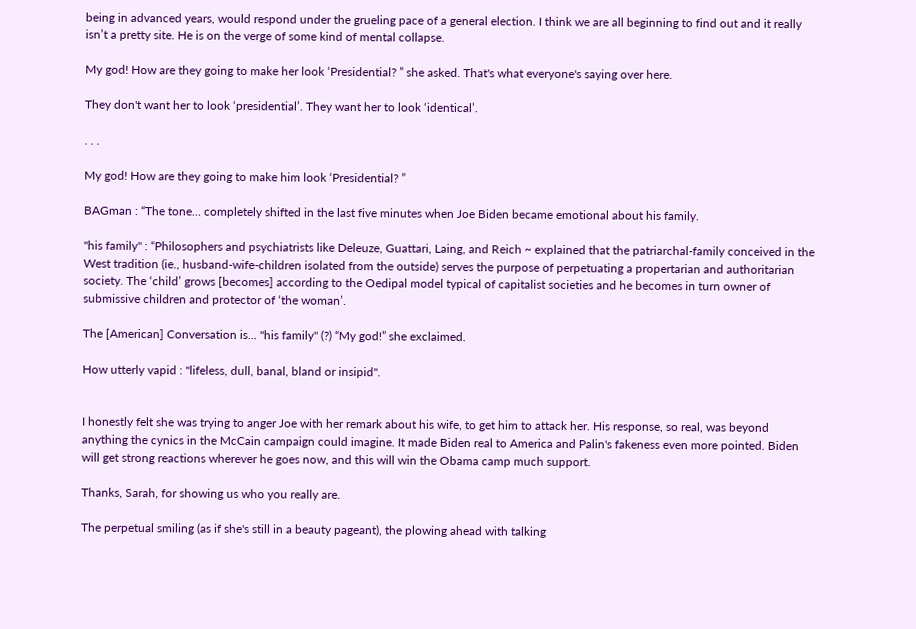being in advanced years, would respond under the grueling pace of a general election. I think we are all beginning to find out and it really isn’t a pretty site. He is on the verge of some kind of mental collapse.

My god! How are they going to make her look ‘Presidential? ” she asked. That's what everyone's saying over here.

They don't want her to look ‘presidential’. They want her to look ‘identical’.

. . .

My god! How are they going to make him look ‘Presidential? ”

BAGman : “The tone... completely shifted in the last five minutes when Joe Biden became emotional about his family.

"his family" : “Philosophers and psychiatrists like Deleuze, Guattari, Laing, and Reich ~ explained that the patriarchal-family conceived in the West tradition (ie., husband-wife-children isolated from the outside) serves the purpose of perpetuating a propertarian and authoritarian society. The ‘child’ grows [becomes] according to the Oedipal model typical of capitalist societies and he becomes in turn owner of submissive children and protector of ‘the woman’.

The [American] Conversation is... "his family" (?) “My god!” she exclaimed.

How utterly vapid : "lifeless, dull, banal, bland or insipid".


I honestly felt she was trying to anger Joe with her remark about his wife, to get him to attack her. His response, so real, was beyond anything the cynics in the McCain campaign could imagine. It made Biden real to America and Palin's fakeness even more pointed. Biden will get strong reactions wherever he goes now, and this will win the Obama camp much support.

Thanks, Sarah, for showing us who you really are.

The perpetual smiling (as if she's still in a beauty pageant), the plowing ahead with talking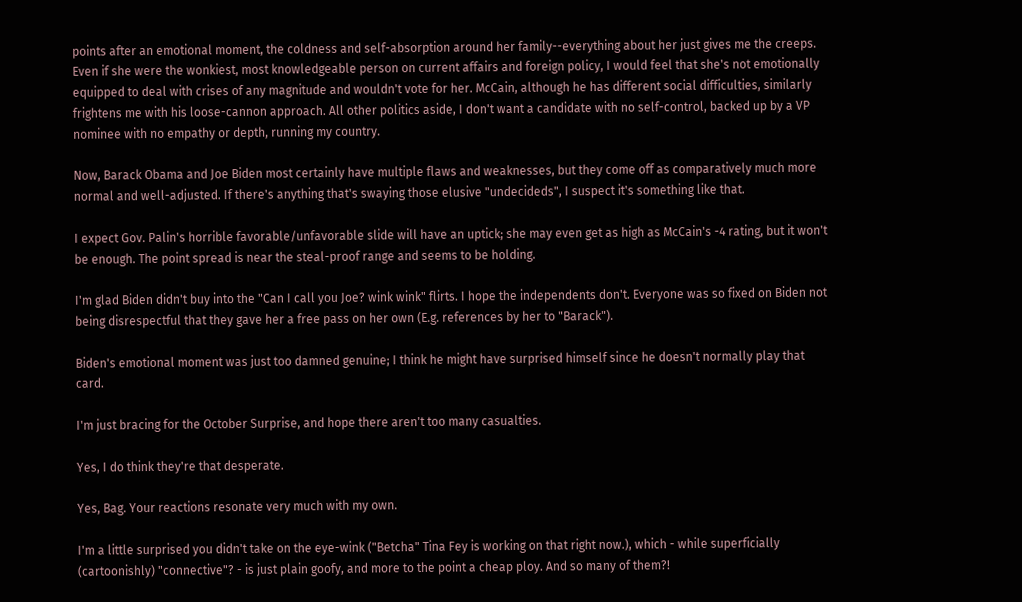points after an emotional moment, the coldness and self-absorption around her family--everything about her just gives me the creeps. Even if she were the wonkiest, most knowledgeable person on current affairs and foreign policy, I would feel that she's not emotionally equipped to deal with crises of any magnitude and wouldn't vote for her. McCain, although he has different social difficulties, similarly frightens me with his loose-cannon approach. All other politics aside, I don't want a candidate with no self-control, backed up by a VP nominee with no empathy or depth, running my country.

Now, Barack Obama and Joe Biden most certainly have multiple flaws and weaknesses, but they come off as comparatively much more normal and well-adjusted. If there's anything that's swaying those elusive "undecideds", I suspect it's something like that.

I expect Gov. Palin's horrible favorable/unfavorable slide will have an uptick; she may even get as high as McCain's -4 rating, but it won't be enough. The point spread is near the steal-proof range and seems to be holding.

I'm glad Biden didn't buy into the "Can I call you Joe? wink wink" flirts. I hope the independents don't. Everyone was so fixed on Biden not being disrespectful that they gave her a free pass on her own (E.g. references by her to "Barack").

Biden's emotional moment was just too damned genuine; I think he might have surprised himself since he doesn't normally play that card.

I'm just bracing for the October Surprise, and hope there aren't too many casualties.

Yes, I do think they're that desperate.

Yes, Bag. Your reactions resonate very much with my own.

I'm a little surprised you didn't take on the eye-wink ("Betcha" Tina Fey is working on that right now.), which - while superficially (cartoonishly) "connective"? - is just plain goofy, and more to the point a cheap ploy. And so many of them?!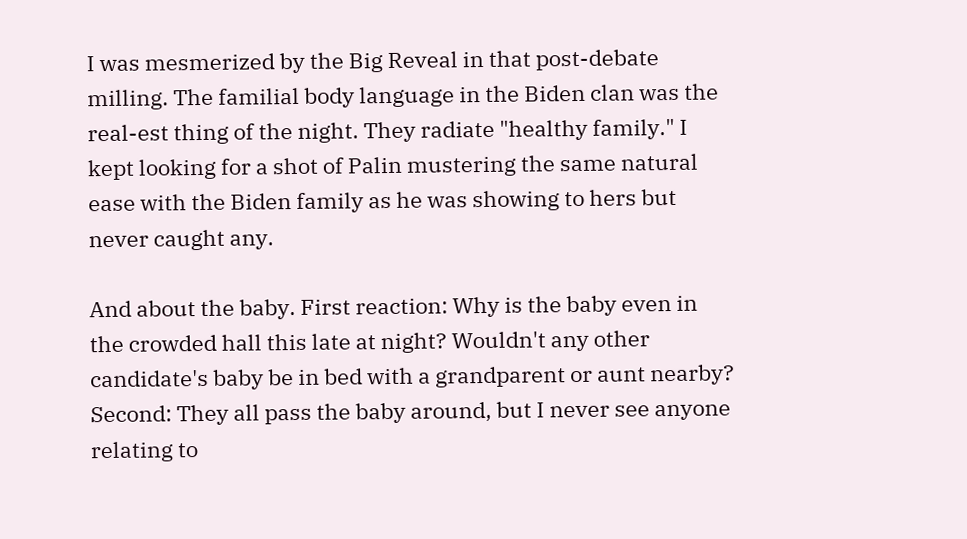I was mesmerized by the Big Reveal in that post-debate milling. The familial body language in the Biden clan was the real-est thing of the night. They radiate "healthy family." I kept looking for a shot of Palin mustering the same natural ease with the Biden family as he was showing to hers but never caught any.

And about the baby. First reaction: Why is the baby even in the crowded hall this late at night? Wouldn't any other candidate's baby be in bed with a grandparent or aunt nearby? Second: They all pass the baby around, but I never see anyone relating to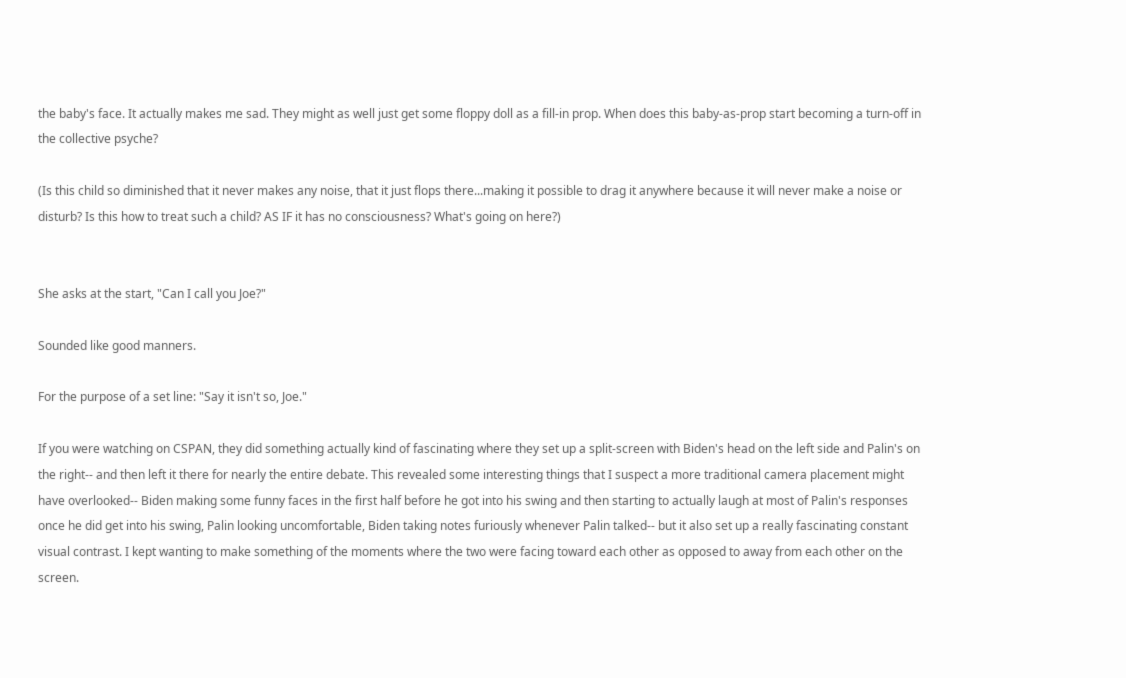the baby's face. It actually makes me sad. They might as well just get some floppy doll as a fill-in prop. When does this baby-as-prop start becoming a turn-off in the collective psyche?

(Is this child so diminished that it never makes any noise, that it just flops there...making it possible to drag it anywhere because it will never make a noise or disturb? Is this how to treat such a child? AS IF it has no consciousness? What's going on here?)


She asks at the start, "Can I call you Joe?"

Sounded like good manners.

For the purpose of a set line: "Say it isn't so, Joe."

If you were watching on CSPAN, they did something actually kind of fascinating where they set up a split-screen with Biden's head on the left side and Palin's on the right-- and then left it there for nearly the entire debate. This revealed some interesting things that I suspect a more traditional camera placement might have overlooked-- Biden making some funny faces in the first half before he got into his swing and then starting to actually laugh at most of Palin's responses once he did get into his swing, Palin looking uncomfortable, Biden taking notes furiously whenever Palin talked-- but it also set up a really fascinating constant visual contrast. I kept wanting to make something of the moments where the two were facing toward each other as opposed to away from each other on the screen.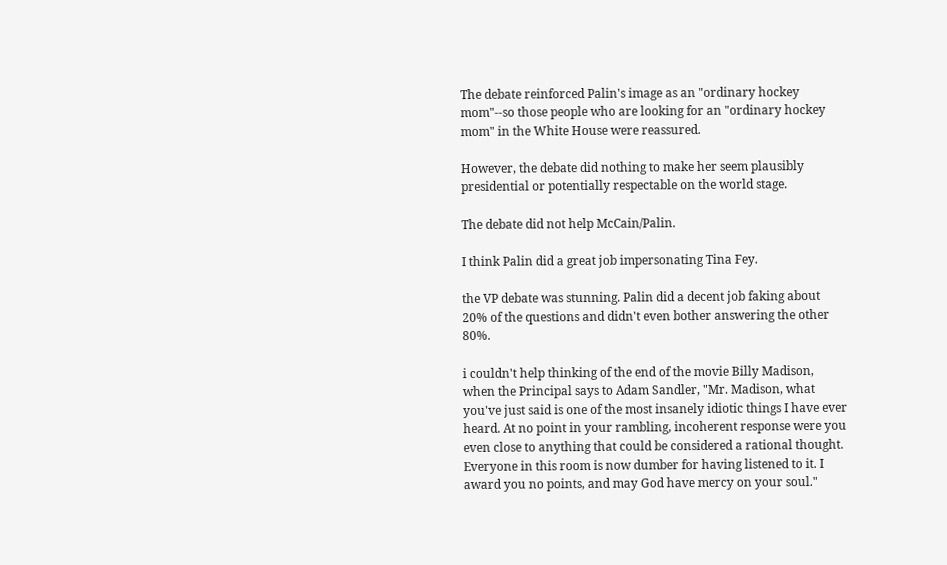The debate reinforced Palin's image as an "ordinary hockey mom"--so those people who are looking for an "ordinary hockey mom" in the White House were reassured.

However, the debate did nothing to make her seem plausibly presidential or potentially respectable on the world stage.

The debate did not help McCain/Palin.

I think Palin did a great job impersonating Tina Fey.

the VP debate was stunning. Palin did a decent job faking about 20% of the questions and didn't even bother answering the other 80%.

i couldn't help thinking of the end of the movie Billy Madison, when the Principal says to Adam Sandler, "Mr. Madison, what you've just said is one of the most insanely idiotic things I have ever heard. At no point in your rambling, incoherent response were you even close to anything that could be considered a rational thought. Everyone in this room is now dumber for having listened to it. I award you no points, and may God have mercy on your soul."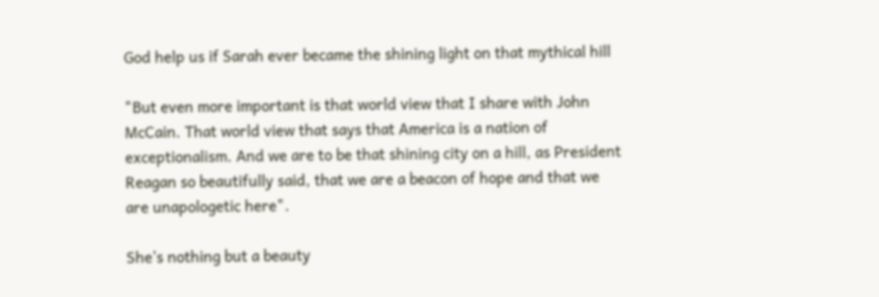God help us if Sarah ever became the shining light on that mythical hill

"But even more important is that world view that I share with John McCain. That world view that says that America is a nation of exceptionalism. And we are to be that shining city on a hill, as President Reagan so beautifully said, that we are a beacon of hope and that we are unapologetic here".

She's nothing but a beauty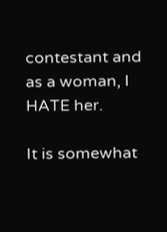contestant and as a woman, I HATE her.

It is somewhat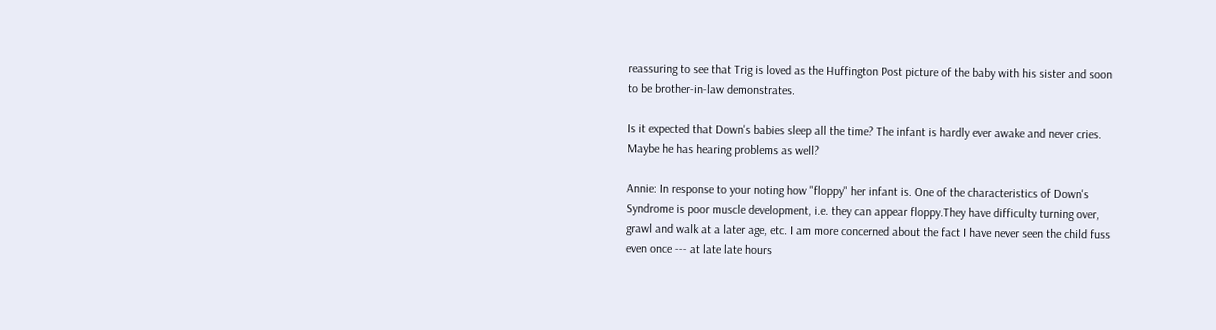reassuring to see that Trig is loved as the Huffington Post picture of the baby with his sister and soon to be brother-in-law demonstrates.

Is it expected that Down's babies sleep all the time? The infant is hardly ever awake and never cries. Maybe he has hearing problems as well?

Annie: In response to your noting how "floppy" her infant is. One of the characteristics of Down's Syndrome is poor muscle development, i.e. they can appear floppy.They have difficulty turning over, grawl and walk at a later age, etc. I am more concerned about the fact I have never seen the child fuss even once --- at late late hours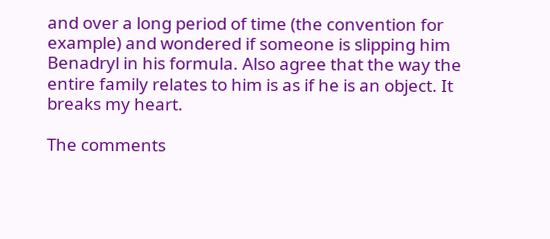and over a long period of time (the convention for example) and wondered if someone is slipping him Benadryl in his formula. Also agree that the way the entire family relates to him is as if he is an object. It breaks my heart.

The comments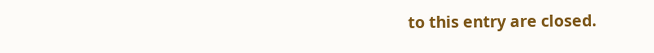to this entry are closed.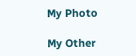My Photo

My Other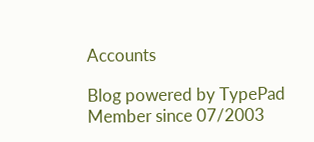Accounts

Blog powered by TypePad
Member since 07/2003